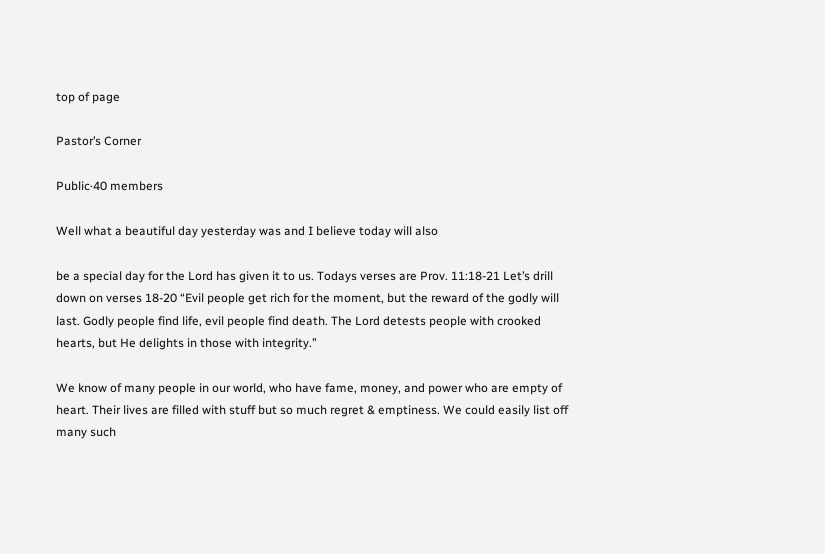top of page

Pastor’s Corner

Public·40 members

Well what a beautiful day yesterday was and I believe today will also

be a special day for the Lord has given it to us. Todays verses are Prov. 11:18-21 Let’s drill down on verses 18-20 “Evil people get rich for the moment, but the reward of the godly will last. Godly people find life, evil people find death. The Lord detests people with crooked hearts, but He delights in those with integrity.”

We know of many people in our world, who have fame, money, and power who are empty of heart. Their lives are filled with stuff but so much regret & emptiness. We could easily list off many such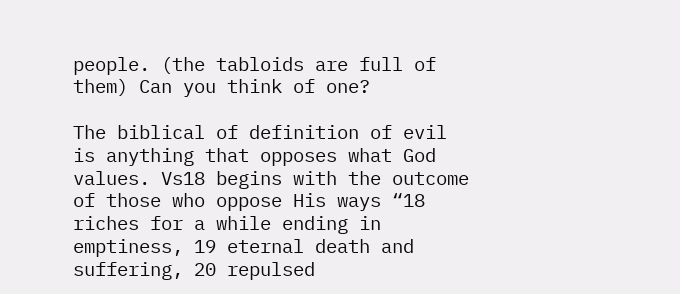people. (the tabloids are full of them) Can you think of one?

The biblical of definition of evil is anything that opposes what God values. Vs18 begins with the outcome of those who oppose His ways “18 riches for a while ending in emptiness, 19 eternal death and suffering, 20 repulsed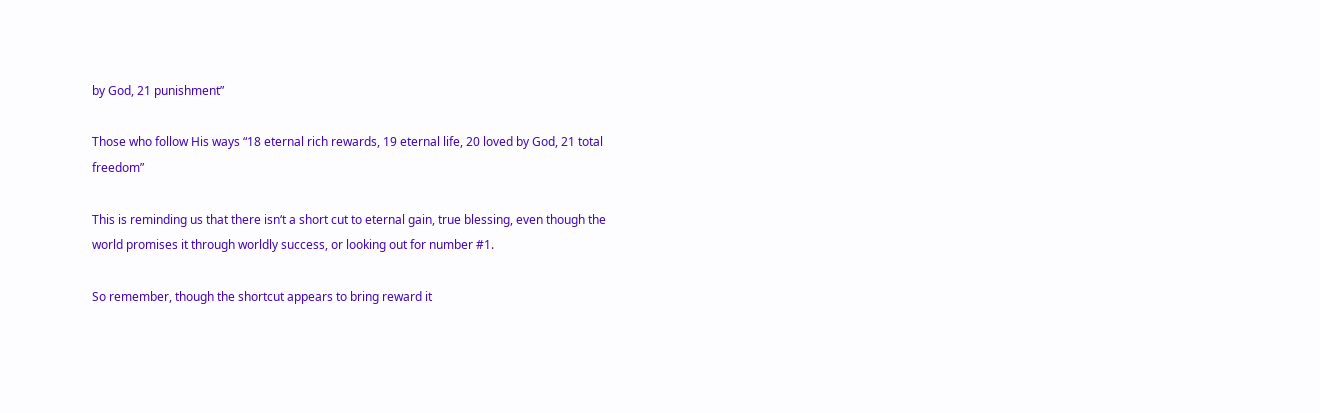by God, 21 punishment”

Those who follow His ways “18 eternal rich rewards, 19 eternal life, 20 loved by God, 21 total freedom”

This is reminding us that there isn‘t a short cut to eternal gain, true blessing, even though the world promises it through worldly success, or looking out for number #1.

So remember, though the shortcut appears to bring reward it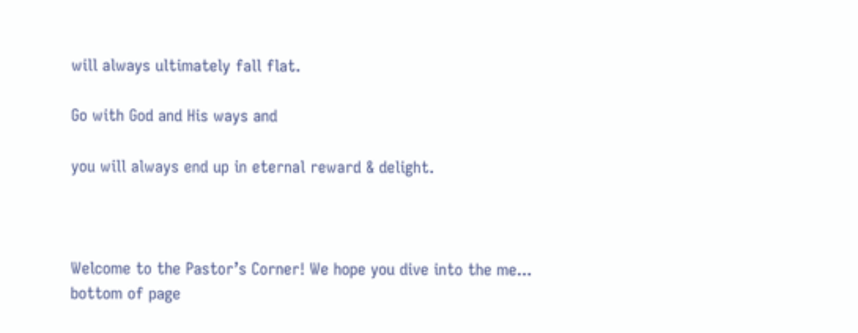will always ultimately fall flat.

Go with God and His ways and

you will always end up in eternal reward & delight.



Welcome to the Pastor’s Corner! We hope you dive into the me...
bottom of page